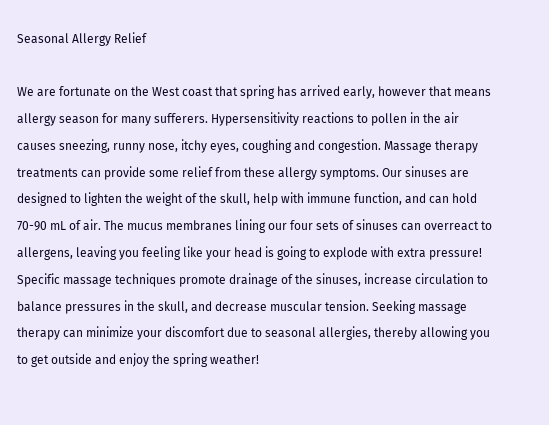Seasonal Allergy Relief

We are fortunate on the West coast that spring has arrived early, however that means allergy season for many sufferers. Hypersensitivity reactions to pollen in the air causes sneezing, runny nose, itchy eyes, coughing and congestion. Massage therapy treatments can provide some relief from these allergy symptoms. Our sinuses are designed to lighten the weight of the skull, help with immune function, and can hold 70-90 mL of air. The mucus membranes lining our four sets of sinuses can overreact to allergens, leaving you feeling like your head is going to explode with extra pressure! Specific massage techniques promote drainage of the sinuses, increase circulation to balance pressures in the skull, and decrease muscular tension. Seeking massage therapy can minimize your discomfort due to seasonal allergies, thereby allowing you to get outside and enjoy the spring weather!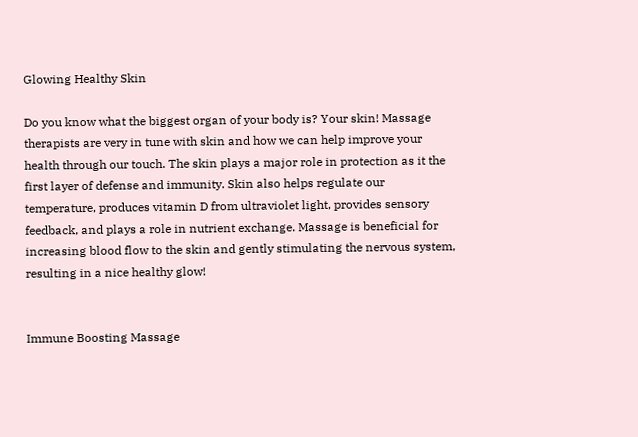Glowing Healthy Skin

Do you know what the biggest organ of your body is? Your skin! Massage therapists are very in tune with skin and how we can help improve your health through our touch. The skin plays a major role in protection as it the first layer of defense and immunity. Skin also helps regulate our temperature, produces vitamin D from ultraviolet light, provides sensory feedback, and plays a role in nutrient exchange. Massage is beneficial for increasing blood flow to the skin and gently stimulating the nervous system, resulting in a nice healthy glow!


Immune Boosting Massage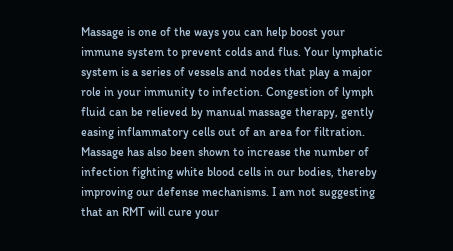Massage is one of the ways you can help boost your immune system to prevent colds and flus. Your lymphatic system is a series of vessels and nodes that play a major role in your immunity to infection. Congestion of lymph fluid can be relieved by manual massage therapy, gently easing inflammatory cells out of an area for filtration. Massage has also been shown to increase the number of infection fighting white blood cells in our bodies, thereby improving our defense mechanisms. I am not suggesting that an RMT will cure your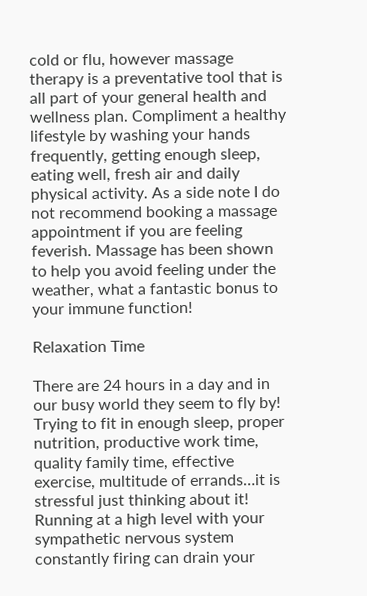cold or flu, however massage therapy is a preventative tool that is all part of your general health and wellness plan. Compliment a healthy lifestyle by washing your hands frequently, getting enough sleep, eating well, fresh air and daily physical activity. As a side note I do not recommend booking a massage appointment if you are feeling feverish. Massage has been shown to help you avoid feeling under the weather, what a fantastic bonus to your immune function!

Relaxation Time

There are 24 hours in a day and in our busy world they seem to fly by! Trying to fit in enough sleep, proper nutrition, productive work time, quality family time, effective exercise, multitude of errands…it is stressful just thinking about it! Running at a high level with your sympathetic nervous system constantly firing can drain your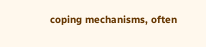coping mechanisms, often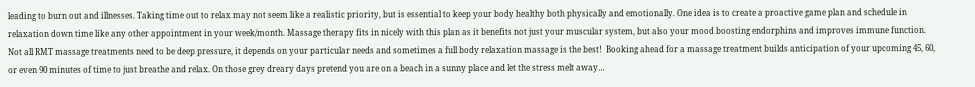leading to burn out and illnesses. Taking time out to relax may not seem like a realistic priority, but is essential to keep your body healthy both physically and emotionally. One idea is to create a proactive game plan and schedule in relaxation down time like any other appointment in your week/month. Massage therapy fits in nicely with this plan as it benefits not just your muscular system, but also your mood boosting endorphins and improves immune function. Not all RMT massage treatments need to be deep pressure, it depends on your particular needs and sometimes a full body relaxation massage is the best!  Booking ahead for a massage treatment builds anticipation of your upcoming 45, 60, or even 90 minutes of time to just breathe and relax. On those grey dreary days pretend you are on a beach in a sunny place and let the stress melt away…